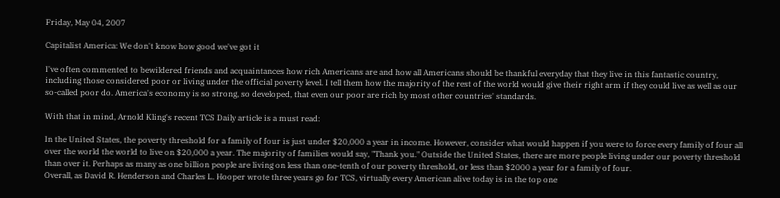Friday, May 04, 2007

Capitalist America: We don't know how good we've got it

I've often commented to bewildered friends and acquaintances how rich Americans are and how all Americans should be thankful everyday that they live in this fantastic country, including those considered poor or living under the official poverty level. I tell them how the majority of the rest of the world would give their right arm if they could live as well as our so-called poor do. America's economy is so strong, so developed, that even our poor are rich by most other countries' standards.

With that in mind, Arnold Kling's recent TCS Daily article is a must read:

In the United States, the poverty threshold for a family of four is just under $20,000 a year in income. However, consider what would happen if you were to force every family of four all over the world the world to live on $20,000 a year. The majority of families would say, "Thank you." Outside the United States, there are more people living under our poverty threshold than over it. Perhaps as many as one billion people are living on less than one-tenth of our poverty threshold, or less than $2000 a year for a family of four.
Overall, as David R. Henderson and Charles L. Hooper wrote three years go for TCS, virtually every American alive today is in the top one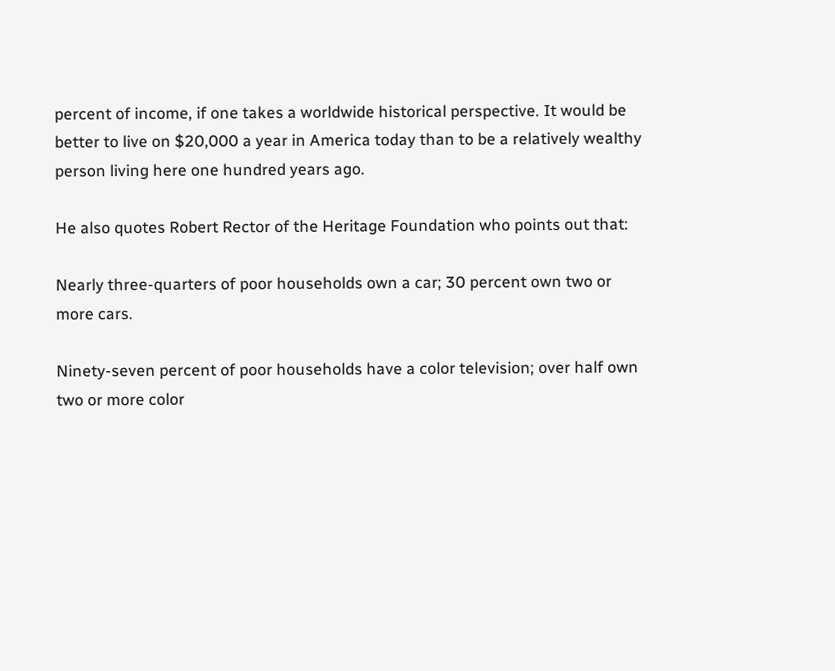percent of income, if one takes a worldwide historical perspective. It would be better to live on $20,000 a year in America today than to be a relatively wealthy person living here one hundred years ago.

He also quotes Robert Rector of the Heritage Foundation who points out that:

Nearly three-quarters of poor households own a car; 30 percent own two or more cars.

Ninety-seven percent of poor households have a color television; over half own two or more color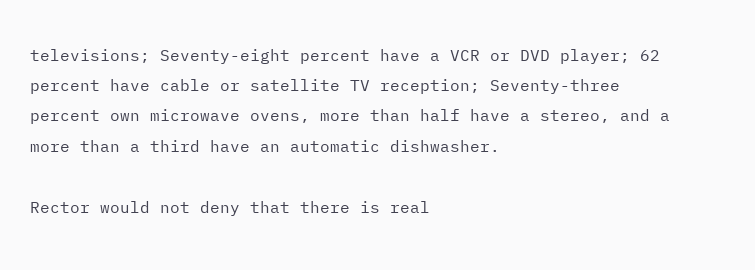televisions; Seventy-eight percent have a VCR or DVD player; 62 percent have cable or satellite TV reception; Seventy-three percent own microwave ovens, more than half have a stereo, and a more than a third have an automatic dishwasher.

Rector would not deny that there is real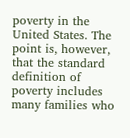poverty in the United States. The point is, however, that the standard definition of poverty includes many families who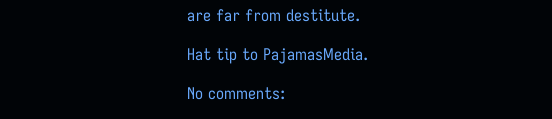are far from destitute.

Hat tip to PajamasMedia.

No comments: